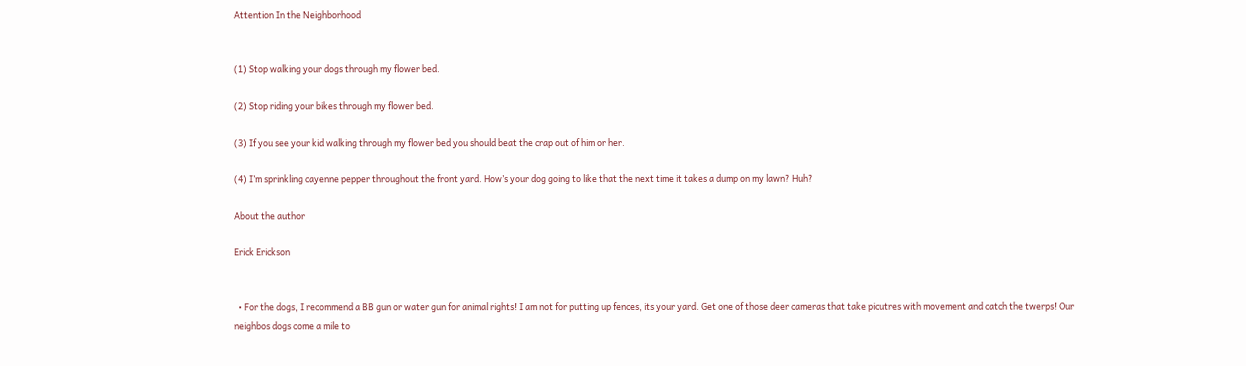Attention In the Neighborhood


(1) Stop walking your dogs through my flower bed.

(2) Stop riding your bikes through my flower bed.

(3) If you see your kid walking through my flower bed you should beat the crap out of him or her.

(4) I’m sprinkling cayenne pepper throughout the front yard. How’s your dog going to like that the next time it takes a dump on my lawn? Huh?

About the author

Erick Erickson


  • For the dogs, I recommend a BB gun or water gun for animal rights! I am not for putting up fences, its your yard. Get one of those deer cameras that take picutres with movement and catch the twerps! Our neighbos dogs come a mile to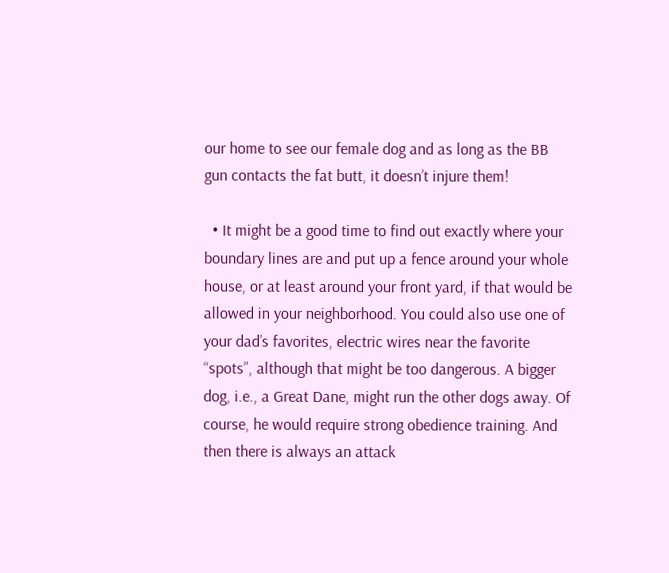our home to see our female dog and as long as the BB gun contacts the fat butt, it doesn’t injure them!

  • It might be a good time to find out exactly where your boundary lines are and put up a fence around your whole house, or at least around your front yard, if that would be allowed in your neighborhood. You could also use one of your dad’s favorites, electric wires near the favorite “spots”, although that might be too dangerous. A bigger dog, i.e., a Great Dane, might run the other dogs away. Of course, he would require strong obedience training. And then there is always an attack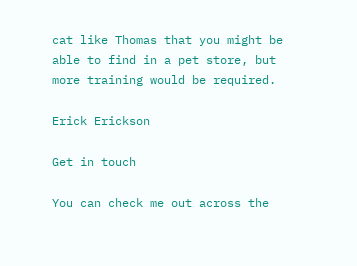cat like Thomas that you might be able to find in a pet store, but more training would be required.

Erick Erickson

Get in touch

You can check me out across the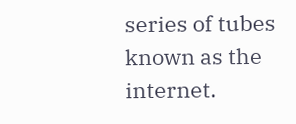series of tubes known as the internet.